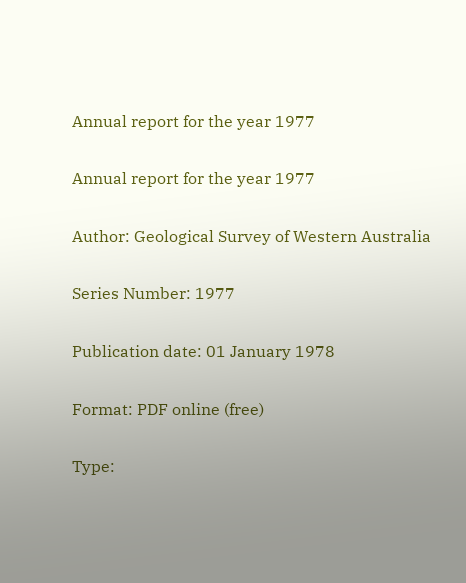Annual report for the year 1977

Annual report for the year 1977

Author: Geological Survey of Western Australia

Series Number: 1977

Publication date: 01 January 1978

Format: PDF online (free)

Type: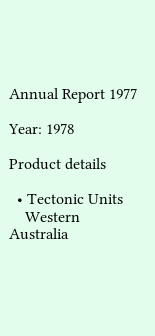Annual Report 1977

Year: 1978

Product details

  • Tectonic Units
    Western Australia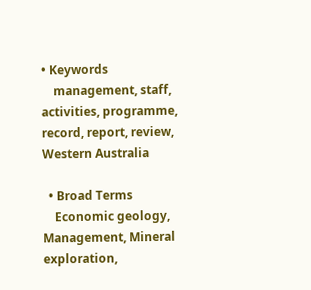• Keywords
    management, staff, activities, programme, record, report, review, Western Australia

  • Broad Terms
    Economic geology, Management, Mineral exploration,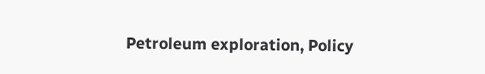Petroleum exploration, Policy